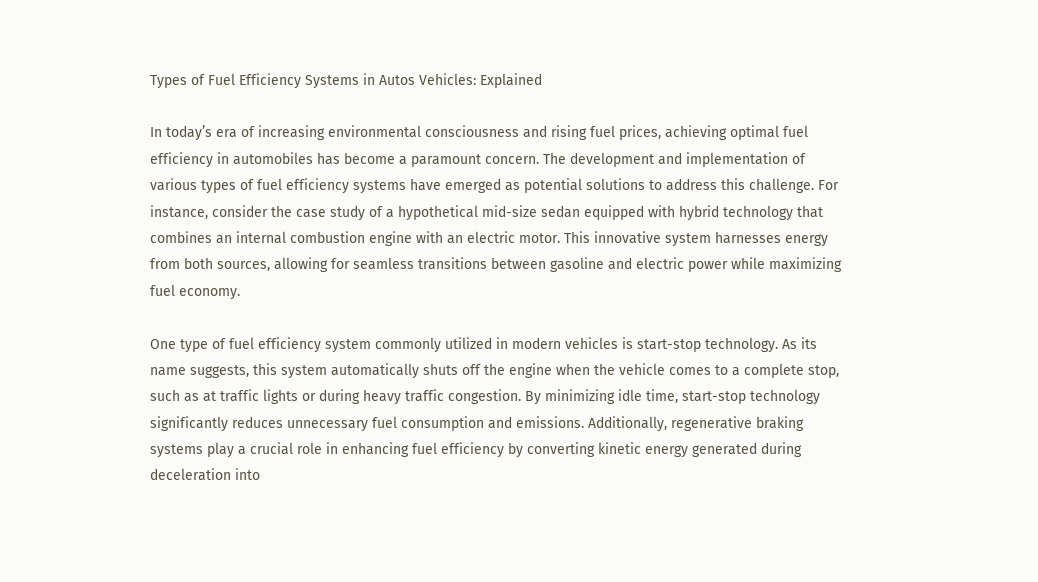Types of Fuel Efficiency Systems in Autos Vehicles: Explained

In today’s era of increasing environmental consciousness and rising fuel prices, achieving optimal fuel efficiency in automobiles has become a paramount concern. The development and implementation of various types of fuel efficiency systems have emerged as potential solutions to address this challenge. For instance, consider the case study of a hypothetical mid-size sedan equipped with hybrid technology that combines an internal combustion engine with an electric motor. This innovative system harnesses energy from both sources, allowing for seamless transitions between gasoline and electric power while maximizing fuel economy.

One type of fuel efficiency system commonly utilized in modern vehicles is start-stop technology. As its name suggests, this system automatically shuts off the engine when the vehicle comes to a complete stop, such as at traffic lights or during heavy traffic congestion. By minimizing idle time, start-stop technology significantly reduces unnecessary fuel consumption and emissions. Additionally, regenerative braking systems play a crucial role in enhancing fuel efficiency by converting kinetic energy generated during deceleration into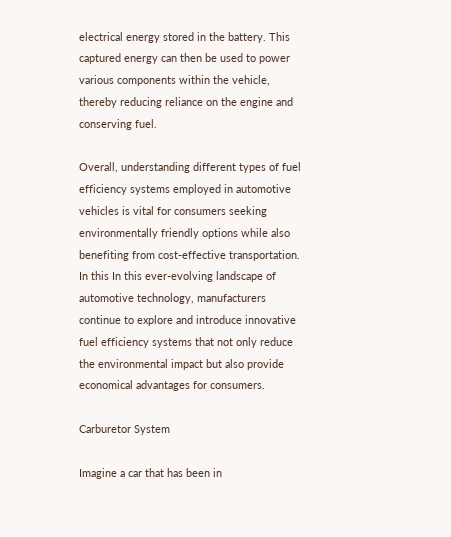electrical energy stored in the battery. This captured energy can then be used to power various components within the vehicle, thereby reducing reliance on the engine and conserving fuel.

Overall, understanding different types of fuel efficiency systems employed in automotive vehicles is vital for consumers seeking environmentally friendly options while also benefiting from cost-effective transportation. In this In this ever-evolving landscape of automotive technology, manufacturers continue to explore and introduce innovative fuel efficiency systems that not only reduce the environmental impact but also provide economical advantages for consumers.

Carburetor System

Imagine a car that has been in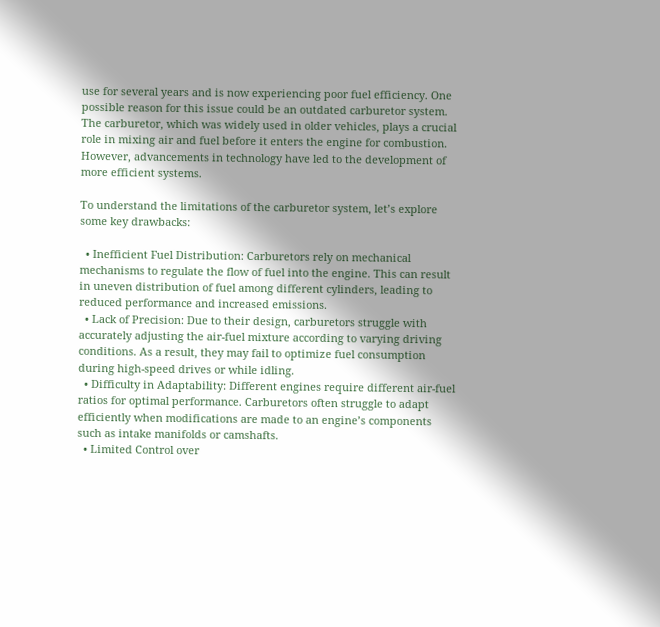use for several years and is now experiencing poor fuel efficiency. One possible reason for this issue could be an outdated carburetor system. The carburetor, which was widely used in older vehicles, plays a crucial role in mixing air and fuel before it enters the engine for combustion. However, advancements in technology have led to the development of more efficient systems.

To understand the limitations of the carburetor system, let’s explore some key drawbacks:

  • Inefficient Fuel Distribution: Carburetors rely on mechanical mechanisms to regulate the flow of fuel into the engine. This can result in uneven distribution of fuel among different cylinders, leading to reduced performance and increased emissions.
  • Lack of Precision: Due to their design, carburetors struggle with accurately adjusting the air-fuel mixture according to varying driving conditions. As a result, they may fail to optimize fuel consumption during high-speed drives or while idling.
  • Difficulty in Adaptability: Different engines require different air-fuel ratios for optimal performance. Carburetors often struggle to adapt efficiently when modifications are made to an engine’s components such as intake manifolds or camshafts.
  • Limited Control over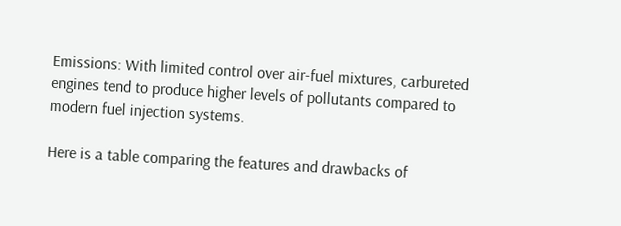Emissions: With limited control over air-fuel mixtures, carbureted engines tend to produce higher levels of pollutants compared to modern fuel injection systems.

Here is a table comparing the features and drawbacks of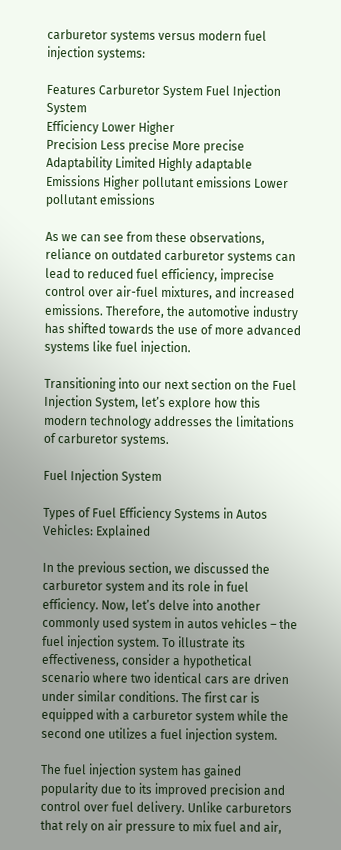carburetor systems versus modern fuel injection systems:

Features Carburetor System Fuel Injection System
Efficiency Lower Higher
Precision Less precise More precise
Adaptability Limited Highly adaptable
Emissions Higher pollutant emissions Lower pollutant emissions

As we can see from these observations, reliance on outdated carburetor systems can lead to reduced fuel efficiency, imprecise control over air-fuel mixtures, and increased emissions. Therefore, the automotive industry has shifted towards the use of more advanced systems like fuel injection.

Transitioning into our next section on the Fuel Injection System, let’s explore how this modern technology addresses the limitations of carburetor systems.

Fuel Injection System

Types of Fuel Efficiency Systems in Autos Vehicles: Explained

In the previous section, we discussed the carburetor system and its role in fuel efficiency. Now, let’s delve into another commonly used system in autos vehicles – the fuel injection system. To illustrate its effectiveness, consider a hypothetical scenario where two identical cars are driven under similar conditions. The first car is equipped with a carburetor system while the second one utilizes a fuel injection system.

The fuel injection system has gained popularity due to its improved precision and control over fuel delivery. Unlike carburetors that rely on air pressure to mix fuel and air,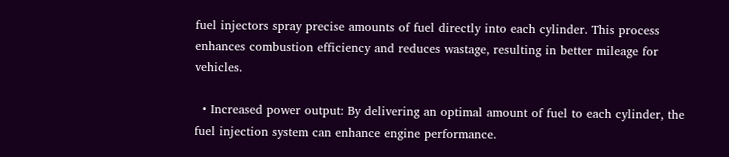fuel injectors spray precise amounts of fuel directly into each cylinder. This process enhances combustion efficiency and reduces wastage, resulting in better mileage for vehicles.

  • Increased power output: By delivering an optimal amount of fuel to each cylinder, the fuel injection system can enhance engine performance.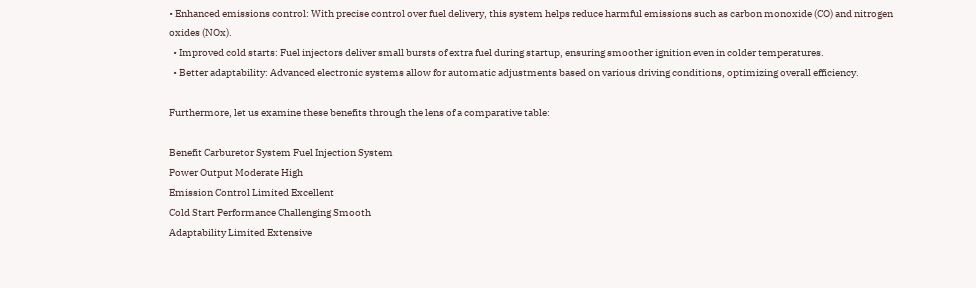• Enhanced emissions control: With precise control over fuel delivery, this system helps reduce harmful emissions such as carbon monoxide (CO) and nitrogen oxides (NOx).
  • Improved cold starts: Fuel injectors deliver small bursts of extra fuel during startup, ensuring smoother ignition even in colder temperatures.
  • Better adaptability: Advanced electronic systems allow for automatic adjustments based on various driving conditions, optimizing overall efficiency.

Furthermore, let us examine these benefits through the lens of a comparative table:

Benefit Carburetor System Fuel Injection System
Power Output Moderate High
Emission Control Limited Excellent
Cold Start Performance Challenging Smooth
Adaptability Limited Extensive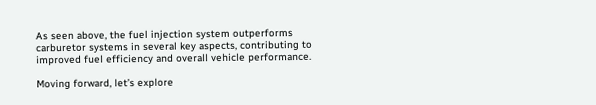As seen above, the fuel injection system outperforms carburetor systems in several key aspects, contributing to improved fuel efficiency and overall vehicle performance.

Moving forward, let’s explore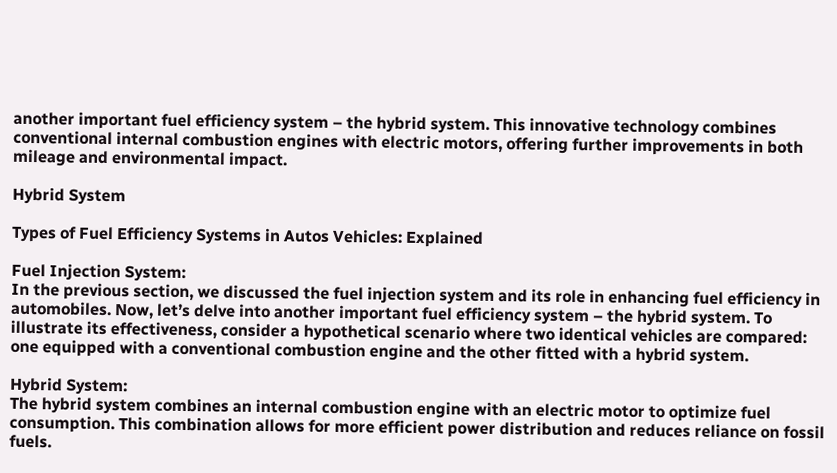another important fuel efficiency system – the hybrid system. This innovative technology combines conventional internal combustion engines with electric motors, offering further improvements in both mileage and environmental impact.

Hybrid System

Types of Fuel Efficiency Systems in Autos Vehicles: Explained

Fuel Injection System:
In the previous section, we discussed the fuel injection system and its role in enhancing fuel efficiency in automobiles. Now, let’s delve into another important fuel efficiency system – the hybrid system. To illustrate its effectiveness, consider a hypothetical scenario where two identical vehicles are compared: one equipped with a conventional combustion engine and the other fitted with a hybrid system.

Hybrid System:
The hybrid system combines an internal combustion engine with an electric motor to optimize fuel consumption. This combination allows for more efficient power distribution and reduces reliance on fossil fuels.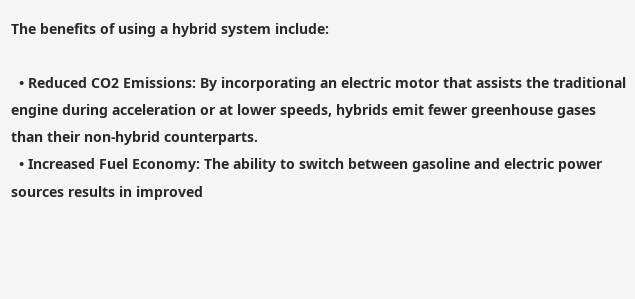The benefits of using a hybrid system include:

  • Reduced CO2 Emissions: By incorporating an electric motor that assists the traditional engine during acceleration or at lower speeds, hybrids emit fewer greenhouse gases than their non-hybrid counterparts.
  • Increased Fuel Economy: The ability to switch between gasoline and electric power sources results in improved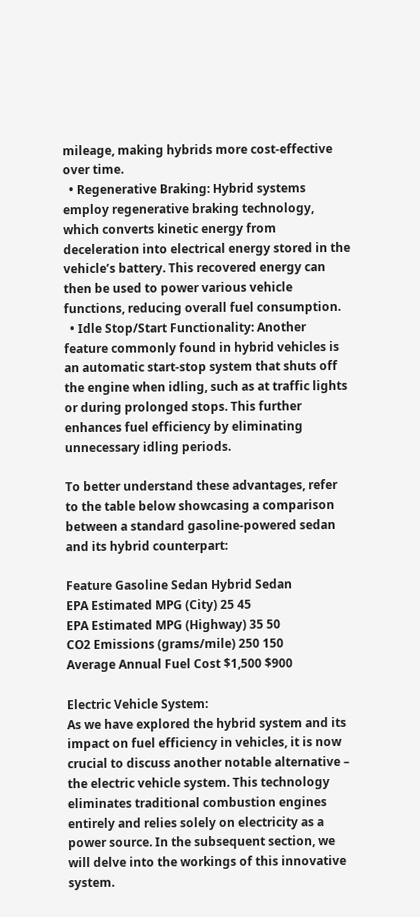mileage, making hybrids more cost-effective over time.
  • Regenerative Braking: Hybrid systems employ regenerative braking technology, which converts kinetic energy from deceleration into electrical energy stored in the vehicle’s battery. This recovered energy can then be used to power various vehicle functions, reducing overall fuel consumption.
  • Idle Stop/Start Functionality: Another feature commonly found in hybrid vehicles is an automatic start-stop system that shuts off the engine when idling, such as at traffic lights or during prolonged stops. This further enhances fuel efficiency by eliminating unnecessary idling periods.

To better understand these advantages, refer to the table below showcasing a comparison between a standard gasoline-powered sedan and its hybrid counterpart:

Feature Gasoline Sedan Hybrid Sedan
EPA Estimated MPG (City) 25 45
EPA Estimated MPG (Highway) 35 50
CO2 Emissions (grams/mile) 250 150
Average Annual Fuel Cost $1,500 $900

Electric Vehicle System:
As we have explored the hybrid system and its impact on fuel efficiency in vehicles, it is now crucial to discuss another notable alternative – the electric vehicle system. This technology eliminates traditional combustion engines entirely and relies solely on electricity as a power source. In the subsequent section, we will delve into the workings of this innovative system.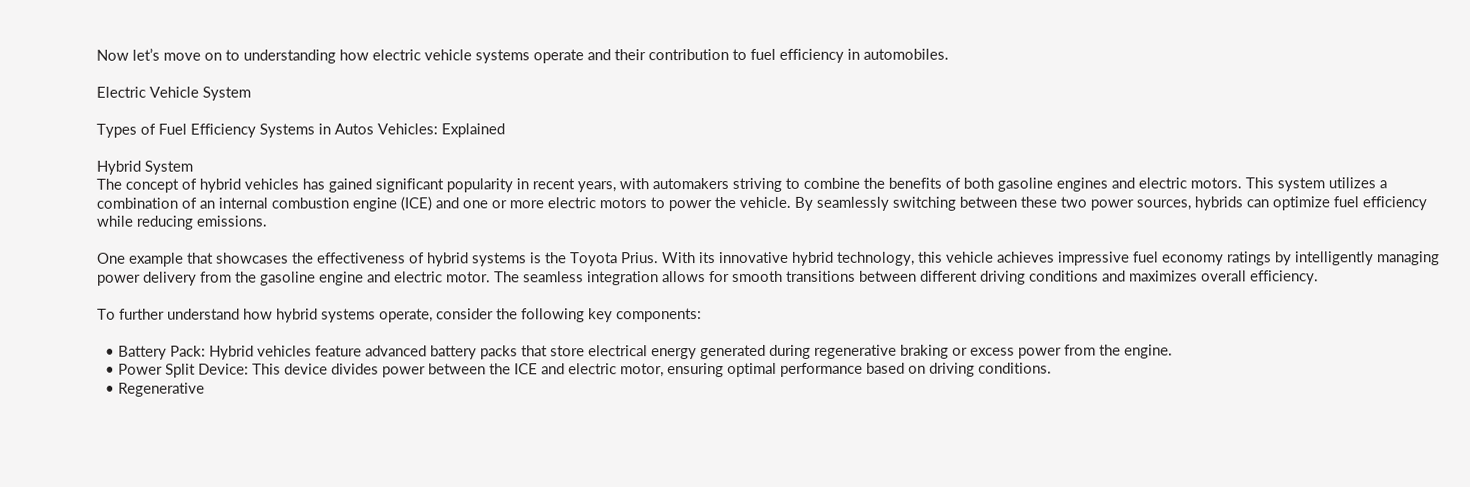Now let’s move on to understanding how electric vehicle systems operate and their contribution to fuel efficiency in automobiles.

Electric Vehicle System

Types of Fuel Efficiency Systems in Autos Vehicles: Explained

Hybrid System
The concept of hybrid vehicles has gained significant popularity in recent years, with automakers striving to combine the benefits of both gasoline engines and electric motors. This system utilizes a combination of an internal combustion engine (ICE) and one or more electric motors to power the vehicle. By seamlessly switching between these two power sources, hybrids can optimize fuel efficiency while reducing emissions.

One example that showcases the effectiveness of hybrid systems is the Toyota Prius. With its innovative hybrid technology, this vehicle achieves impressive fuel economy ratings by intelligently managing power delivery from the gasoline engine and electric motor. The seamless integration allows for smooth transitions between different driving conditions and maximizes overall efficiency.

To further understand how hybrid systems operate, consider the following key components:

  • Battery Pack: Hybrid vehicles feature advanced battery packs that store electrical energy generated during regenerative braking or excess power from the engine.
  • Power Split Device: This device divides power between the ICE and electric motor, ensuring optimal performance based on driving conditions.
  • Regenerative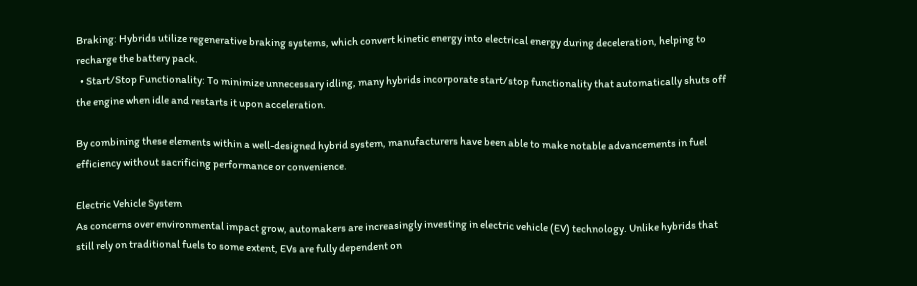Braking: Hybrids utilize regenerative braking systems, which convert kinetic energy into electrical energy during deceleration, helping to recharge the battery pack.
  • Start/Stop Functionality: To minimize unnecessary idling, many hybrids incorporate start/stop functionality that automatically shuts off the engine when idle and restarts it upon acceleration.

By combining these elements within a well-designed hybrid system, manufacturers have been able to make notable advancements in fuel efficiency without sacrificing performance or convenience.

Electric Vehicle System
As concerns over environmental impact grow, automakers are increasingly investing in electric vehicle (EV) technology. Unlike hybrids that still rely on traditional fuels to some extent, EVs are fully dependent on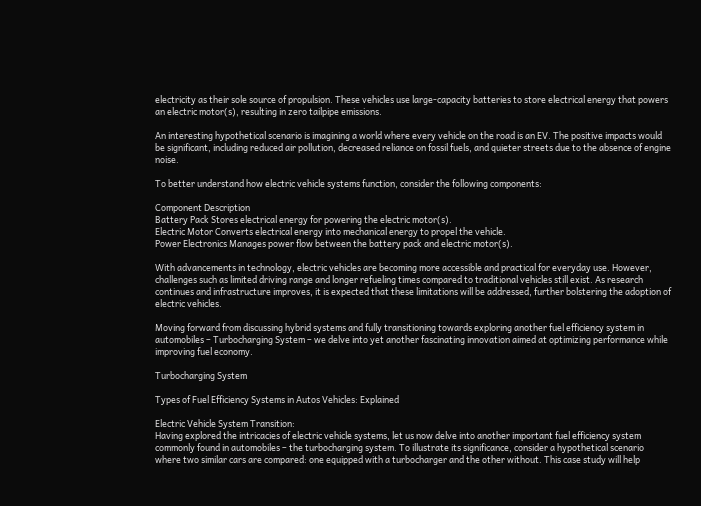electricity as their sole source of propulsion. These vehicles use large-capacity batteries to store electrical energy that powers an electric motor(s), resulting in zero tailpipe emissions.

An interesting hypothetical scenario is imagining a world where every vehicle on the road is an EV. The positive impacts would be significant, including reduced air pollution, decreased reliance on fossil fuels, and quieter streets due to the absence of engine noise.

To better understand how electric vehicle systems function, consider the following components:

Component Description
Battery Pack Stores electrical energy for powering the electric motor(s).
Electric Motor Converts electrical energy into mechanical energy to propel the vehicle.
Power Electronics Manages power flow between the battery pack and electric motor(s).

With advancements in technology, electric vehicles are becoming more accessible and practical for everyday use. However, challenges such as limited driving range and longer refueling times compared to traditional vehicles still exist. As research continues and infrastructure improves, it is expected that these limitations will be addressed, further bolstering the adoption of electric vehicles.

Moving forward from discussing hybrid systems and fully transitioning towards exploring another fuel efficiency system in automobiles – Turbocharging System – we delve into yet another fascinating innovation aimed at optimizing performance while improving fuel economy.

Turbocharging System

Types of Fuel Efficiency Systems in Autos Vehicles: Explained

Electric Vehicle System Transition:
Having explored the intricacies of electric vehicle systems, let us now delve into another important fuel efficiency system commonly found in automobiles – the turbocharging system. To illustrate its significance, consider a hypothetical scenario where two similar cars are compared: one equipped with a turbocharger and the other without. This case study will help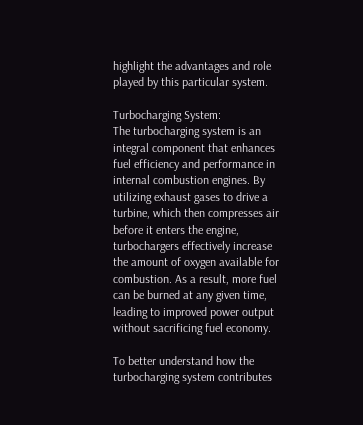highlight the advantages and role played by this particular system.

Turbocharging System:
The turbocharging system is an integral component that enhances fuel efficiency and performance in internal combustion engines. By utilizing exhaust gases to drive a turbine, which then compresses air before it enters the engine, turbochargers effectively increase the amount of oxygen available for combustion. As a result, more fuel can be burned at any given time, leading to improved power output without sacrificing fuel economy.

To better understand how the turbocharging system contributes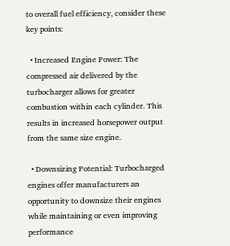to overall fuel efficiency, consider these key points:

  • Increased Engine Power: The compressed air delivered by the turbocharger allows for greater combustion within each cylinder. This results in increased horsepower output from the same size engine.

  • Downsizing Potential: Turbocharged engines offer manufacturers an opportunity to downsize their engines while maintaining or even improving performance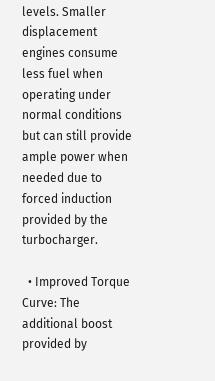levels. Smaller displacement engines consume less fuel when operating under normal conditions but can still provide ample power when needed due to forced induction provided by the turbocharger.

  • Improved Torque Curve: The additional boost provided by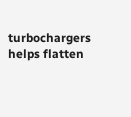turbochargers helps flatten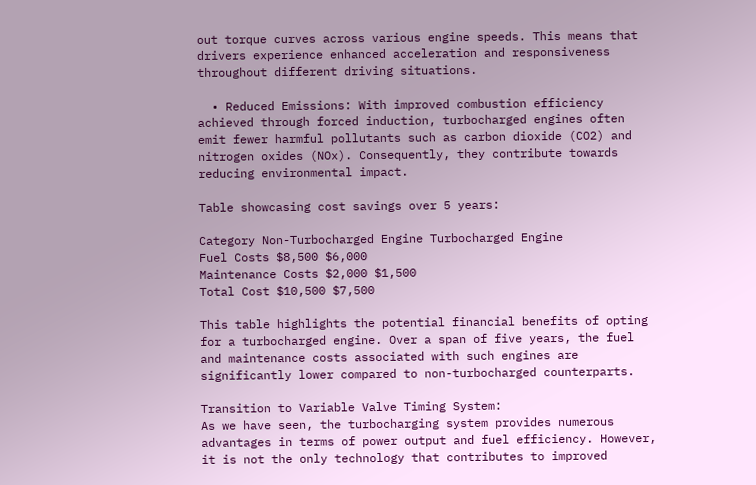out torque curves across various engine speeds. This means that drivers experience enhanced acceleration and responsiveness throughout different driving situations.

  • Reduced Emissions: With improved combustion efficiency achieved through forced induction, turbocharged engines often emit fewer harmful pollutants such as carbon dioxide (CO2) and nitrogen oxides (NOx). Consequently, they contribute towards reducing environmental impact.

Table showcasing cost savings over 5 years:

Category Non-Turbocharged Engine Turbocharged Engine
Fuel Costs $8,500 $6,000
Maintenance Costs $2,000 $1,500
Total Cost $10,500 $7,500

This table highlights the potential financial benefits of opting for a turbocharged engine. Over a span of five years, the fuel and maintenance costs associated with such engines are significantly lower compared to non-turbocharged counterparts.

Transition to Variable Valve Timing System:
As we have seen, the turbocharging system provides numerous advantages in terms of power output and fuel efficiency. However, it is not the only technology that contributes to improved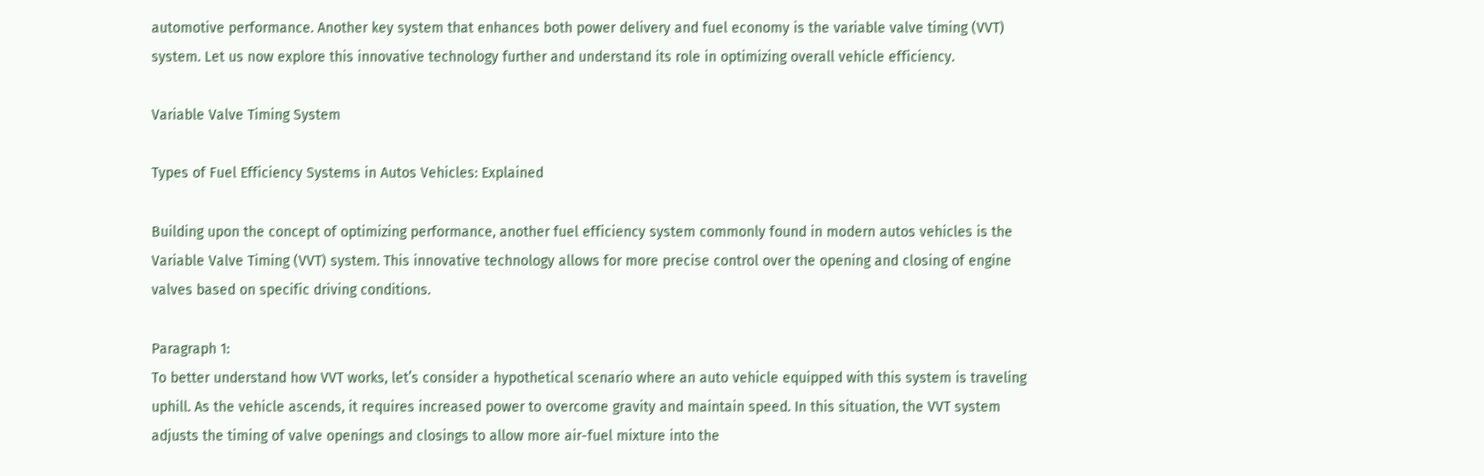automotive performance. Another key system that enhances both power delivery and fuel economy is the variable valve timing (VVT) system. Let us now explore this innovative technology further and understand its role in optimizing overall vehicle efficiency.

Variable Valve Timing System

Types of Fuel Efficiency Systems in Autos Vehicles: Explained

Building upon the concept of optimizing performance, another fuel efficiency system commonly found in modern autos vehicles is the Variable Valve Timing (VVT) system. This innovative technology allows for more precise control over the opening and closing of engine valves based on specific driving conditions.

Paragraph 1:
To better understand how VVT works, let’s consider a hypothetical scenario where an auto vehicle equipped with this system is traveling uphill. As the vehicle ascends, it requires increased power to overcome gravity and maintain speed. In this situation, the VVT system adjusts the timing of valve openings and closings to allow more air-fuel mixture into the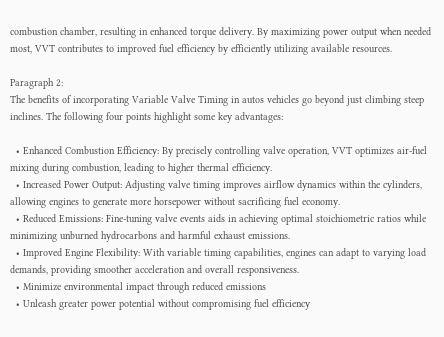combustion chamber, resulting in enhanced torque delivery. By maximizing power output when needed most, VVT contributes to improved fuel efficiency by efficiently utilizing available resources.

Paragraph 2:
The benefits of incorporating Variable Valve Timing in autos vehicles go beyond just climbing steep inclines. The following four points highlight some key advantages:

  • Enhanced Combustion Efficiency: By precisely controlling valve operation, VVT optimizes air-fuel mixing during combustion, leading to higher thermal efficiency.
  • Increased Power Output: Adjusting valve timing improves airflow dynamics within the cylinders, allowing engines to generate more horsepower without sacrificing fuel economy.
  • Reduced Emissions: Fine-tuning valve events aids in achieving optimal stoichiometric ratios while minimizing unburned hydrocarbons and harmful exhaust emissions.
  • Improved Engine Flexibility: With variable timing capabilities, engines can adapt to varying load demands, providing smoother acceleration and overall responsiveness.
  • Minimize environmental impact through reduced emissions
  • Unleash greater power potential without compromising fuel efficiency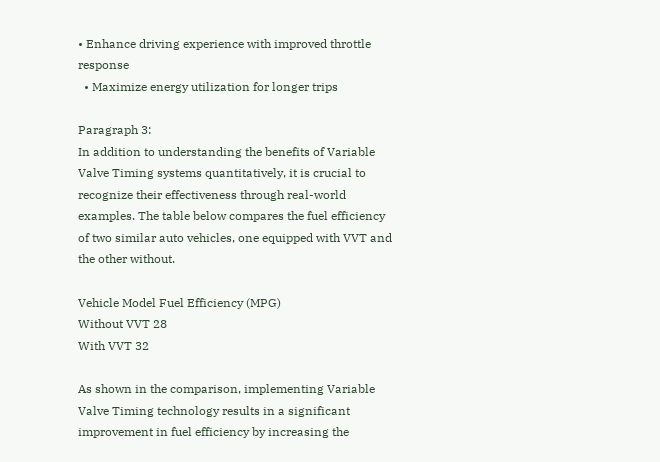• Enhance driving experience with improved throttle response
  • Maximize energy utilization for longer trips

Paragraph 3:
In addition to understanding the benefits of Variable Valve Timing systems quantitatively, it is crucial to recognize their effectiveness through real-world examples. The table below compares the fuel efficiency of two similar auto vehicles, one equipped with VVT and the other without.

Vehicle Model Fuel Efficiency (MPG)
Without VVT 28
With VVT 32

As shown in the comparison, implementing Variable Valve Timing technology results in a significant improvement in fuel efficiency by increasing the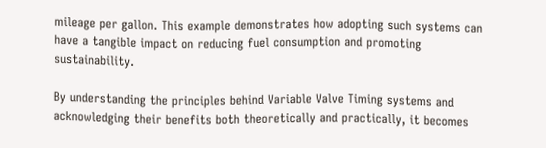mileage per gallon. This example demonstrates how adopting such systems can have a tangible impact on reducing fuel consumption and promoting sustainability.

By understanding the principles behind Variable Valve Timing systems and acknowledging their benefits both theoretically and practically, it becomes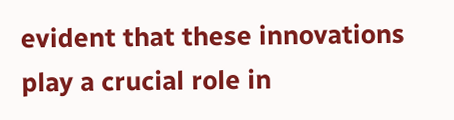evident that these innovations play a crucial role in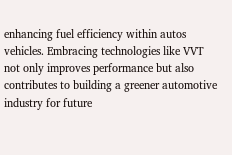enhancing fuel efficiency within autos vehicles. Embracing technologies like VVT not only improves performance but also contributes to building a greener automotive industry for future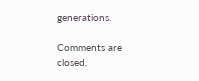generations.

Comments are closed.